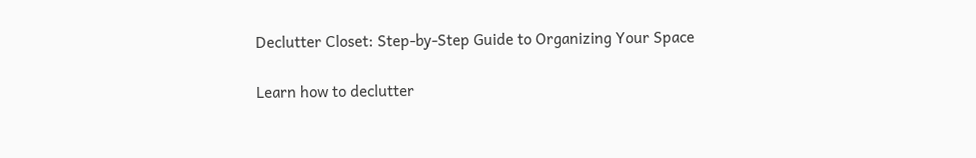Declutter Closet: Step-by-Step Guide to Organizing Your Space

Learn how to declutter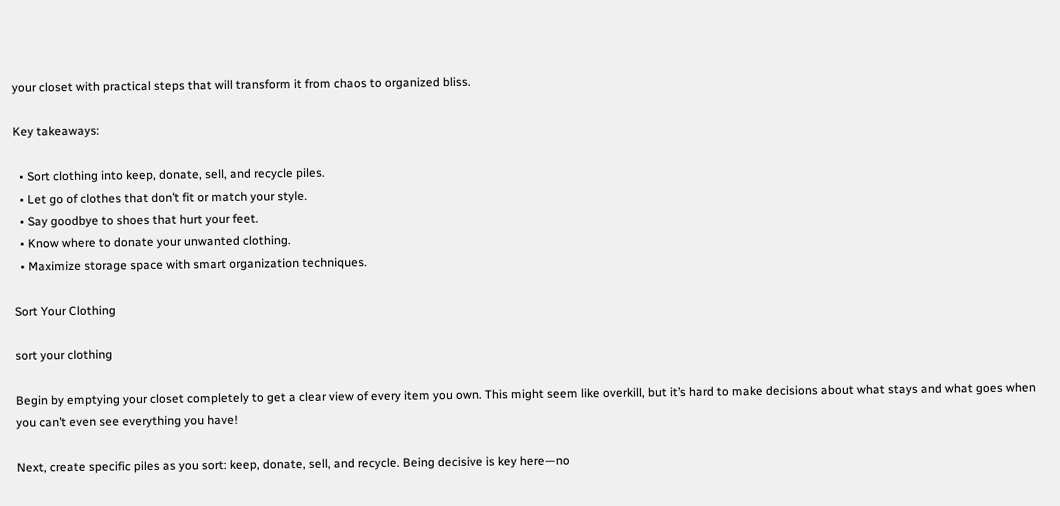your closet with practical steps that will transform it from chaos to organized bliss.

Key takeaways:

  • Sort clothing into keep, donate, sell, and recycle piles.
  • Let go of clothes that don’t fit or match your style.
  • Say goodbye to shoes that hurt your feet.
  • Know where to donate your unwanted clothing.
  • Maximize storage space with smart organization techniques.

Sort Your Clothing

sort your clothing

Begin by emptying your closet completely to get a clear view of every item you own. This might seem like overkill, but it’s hard to make decisions about what stays and what goes when you can’t even see everything you have!

Next, create specific piles as you sort: keep, donate, sell, and recycle. Being decisive is key here—no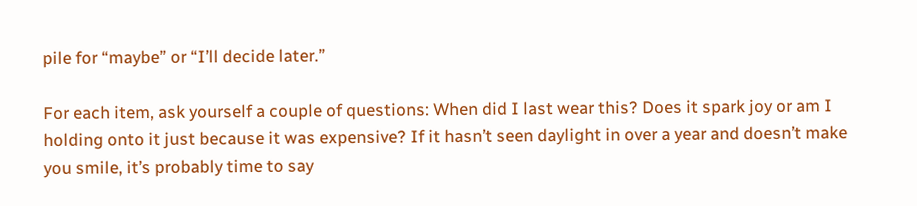pile for “maybe” or “I’ll decide later.”

For each item, ask yourself a couple of questions: When did I last wear this? Does it spark joy or am I holding onto it just because it was expensive? If it hasn’t seen daylight in over a year and doesn’t make you smile, it’s probably time to say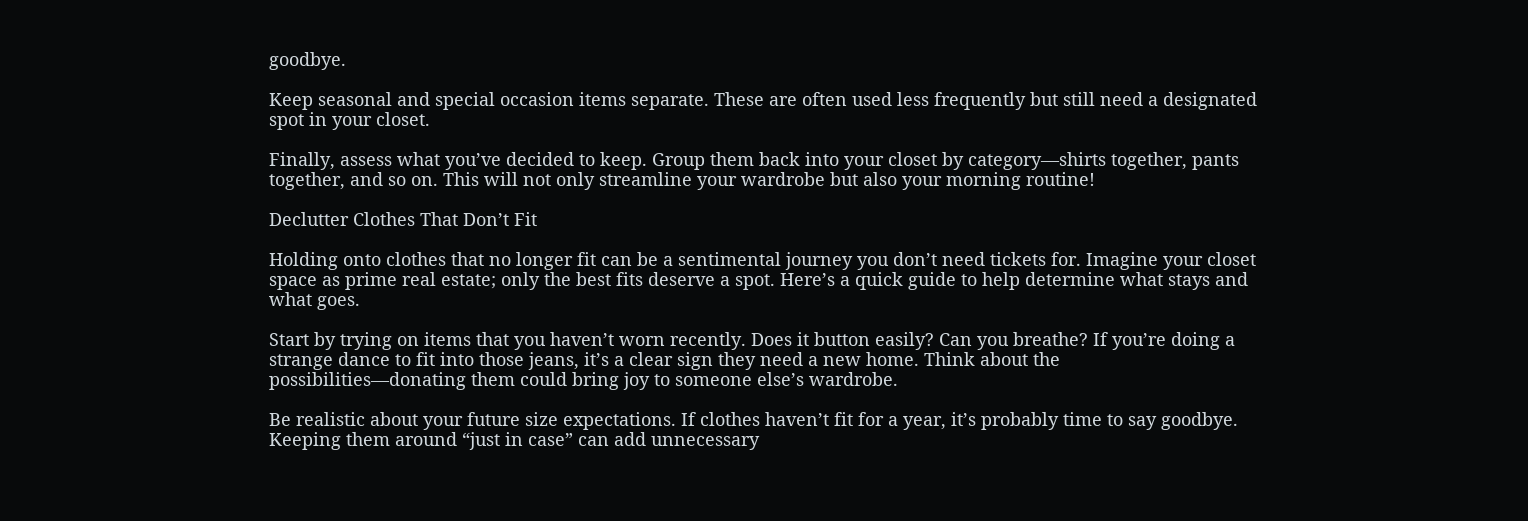goodbye.

Keep seasonal and special occasion items separate. These are often used less frequently but still need a designated spot in your closet.

Finally, assess what you’ve decided to keep. Group them back into your closet by category—shirts together, pants together, and so on. This will not only streamline your wardrobe but also your morning routine!

Declutter Clothes That Don’t Fit

Holding onto clothes that no longer fit can be a sentimental journey you don’t need tickets for. Imagine your closet space as prime real estate; only the best fits deserve a spot. Here’s a quick guide to help determine what stays and what goes.

Start by trying on items that you haven’t worn recently. Does it button easily? Can you breathe? If you’re doing a strange dance to fit into those jeans, it’s a clear sign they need a new home. Think about the possibilities—donating them could bring joy to someone else’s wardrobe.

Be realistic about your future size expectations. If clothes haven’t fit for a year, it’s probably time to say goodbye. Keeping them around “just in case” can add unnecessary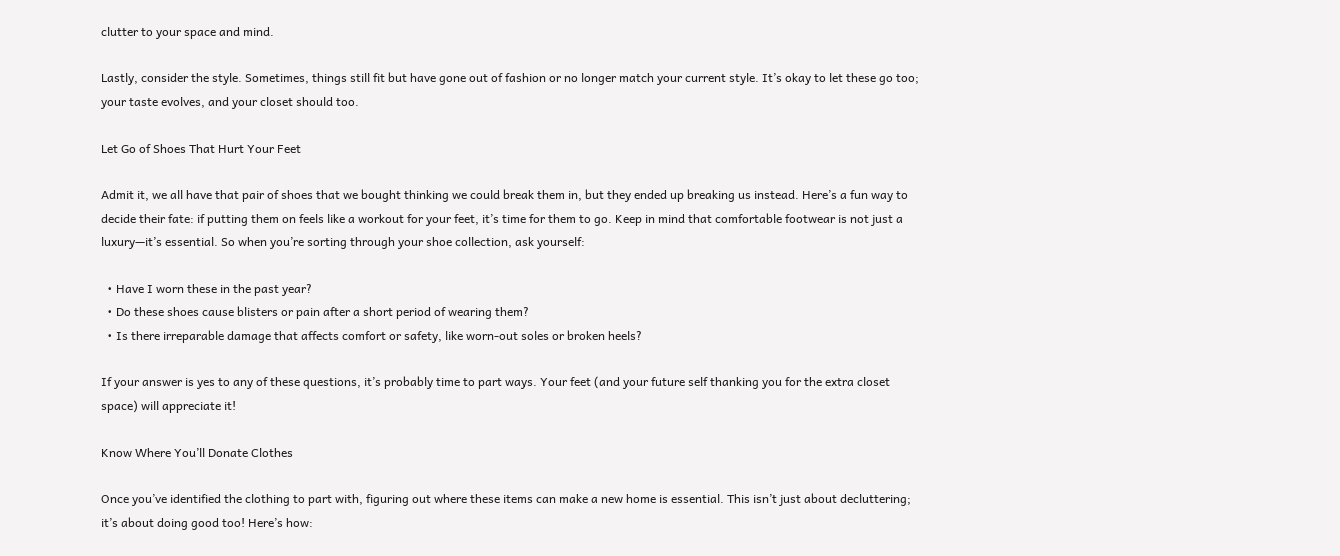clutter to your space and mind.

Lastly, consider the style. Sometimes, things still fit but have gone out of fashion or no longer match your current style. It’s okay to let these go too; your taste evolves, and your closet should too.

Let Go of Shoes That Hurt Your Feet

Admit it, we all have that pair of shoes that we bought thinking we could break them in, but they ended up breaking us instead. Here’s a fun way to decide their fate: if putting them on feels like a workout for your feet, it’s time for them to go. Keep in mind that comfortable footwear is not just a luxury—it’s essential. So when you’re sorting through your shoe collection, ask yourself:

  • Have I worn these in the past year?
  • Do these shoes cause blisters or pain after a short period of wearing them?
  • Is there irreparable damage that affects comfort or safety, like worn-out soles or broken heels?

If your answer is yes to any of these questions, it’s probably time to part ways. Your feet (and your future self thanking you for the extra closet space) will appreciate it!

Know Where You’ll Donate Clothes

Once you’ve identified the clothing to part with, figuring out where these items can make a new home is essential. This isn’t just about decluttering; it’s about doing good too! Here’s how: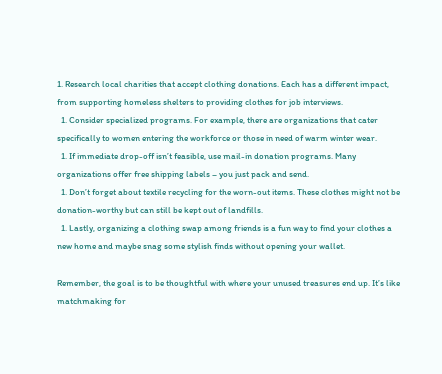1. Research local charities that accept clothing donations. Each has a different impact, from supporting homeless shelters to providing clothes for job interviews.
  1. Consider specialized programs. For example, there are organizations that cater specifically to women entering the workforce or those in need of warm winter wear.
  1. If immediate drop-off isn’t feasible, use mail-in donation programs. Many organizations offer free shipping labels – you just pack and send.
  1. Don’t forget about textile recycling for the worn-out items. These clothes might not be donation-worthy but can still be kept out of landfills.
  1. Lastly, organizing a clothing swap among friends is a fun way to find your clothes a new home and maybe snag some stylish finds without opening your wallet.

Remember, the goal is to be thoughtful with where your unused treasures end up. It’s like matchmaking for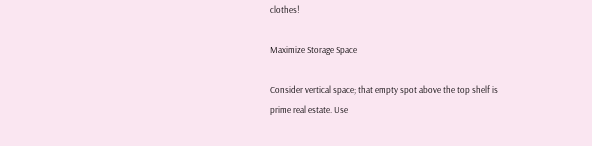clothes!

Maximize Storage Space

Consider vertical space; that empty spot above the top shelf is prime real estate. Use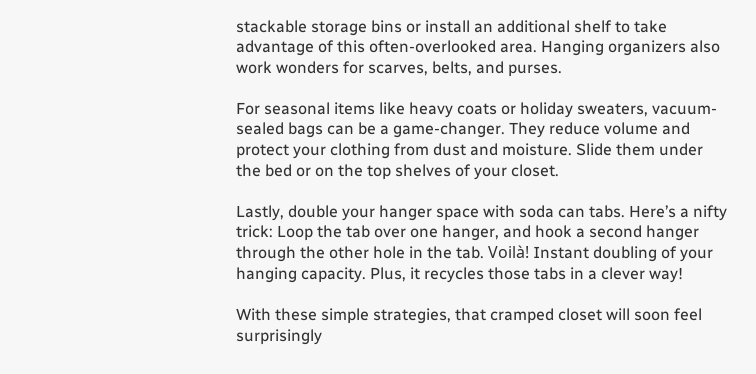stackable storage bins or install an additional shelf to take advantage of this often-overlooked area. Hanging organizers also work wonders for scarves, belts, and purses.

For seasonal items like heavy coats or holiday sweaters, vacuum-sealed bags can be a game-changer. They reduce volume and protect your clothing from dust and moisture. Slide them under the bed or on the top shelves of your closet.

Lastly, double your hanger space with soda can tabs. Here’s a nifty trick: Loop the tab over one hanger, and hook a second hanger through the other hole in the tab. Voilà! Instant doubling of your hanging capacity. Plus, it recycles those tabs in a clever way!

With these simple strategies, that cramped closet will soon feel surprisingly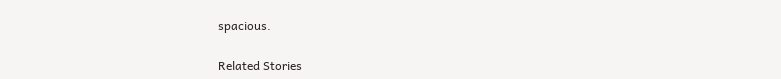spacious.

Related Stories